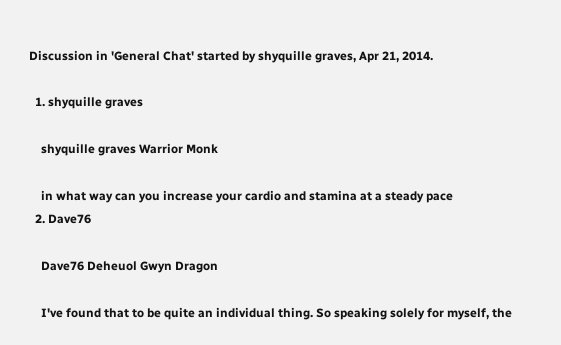Discussion in 'General Chat' started by shyquille graves, Apr 21, 2014.

  1. shyquille graves

    shyquille graves Warrior Monk

    in what way can you increase your cardio and stamina at a steady pace
  2. Dave76

    Dave76 Deheuol Gwyn Dragon

    I've found that to be quite an individual thing. So speaking solely for myself, the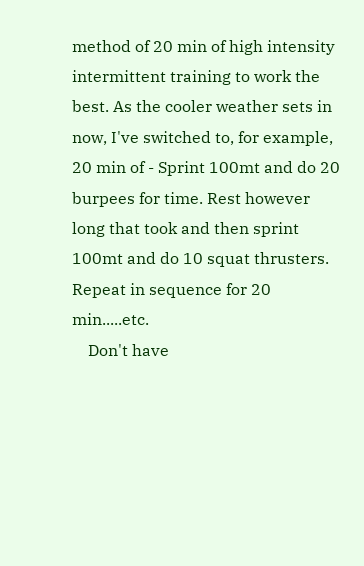method of 20 min of high intensity intermittent training to work the best. As the cooler weather sets in now, I've switched to, for example, 20 min of - Sprint 100mt and do 20 burpees for time. Rest however long that took and then sprint 100mt and do 10 squat thrusters. Repeat in sequence for 20 min.....etc.
    Don't have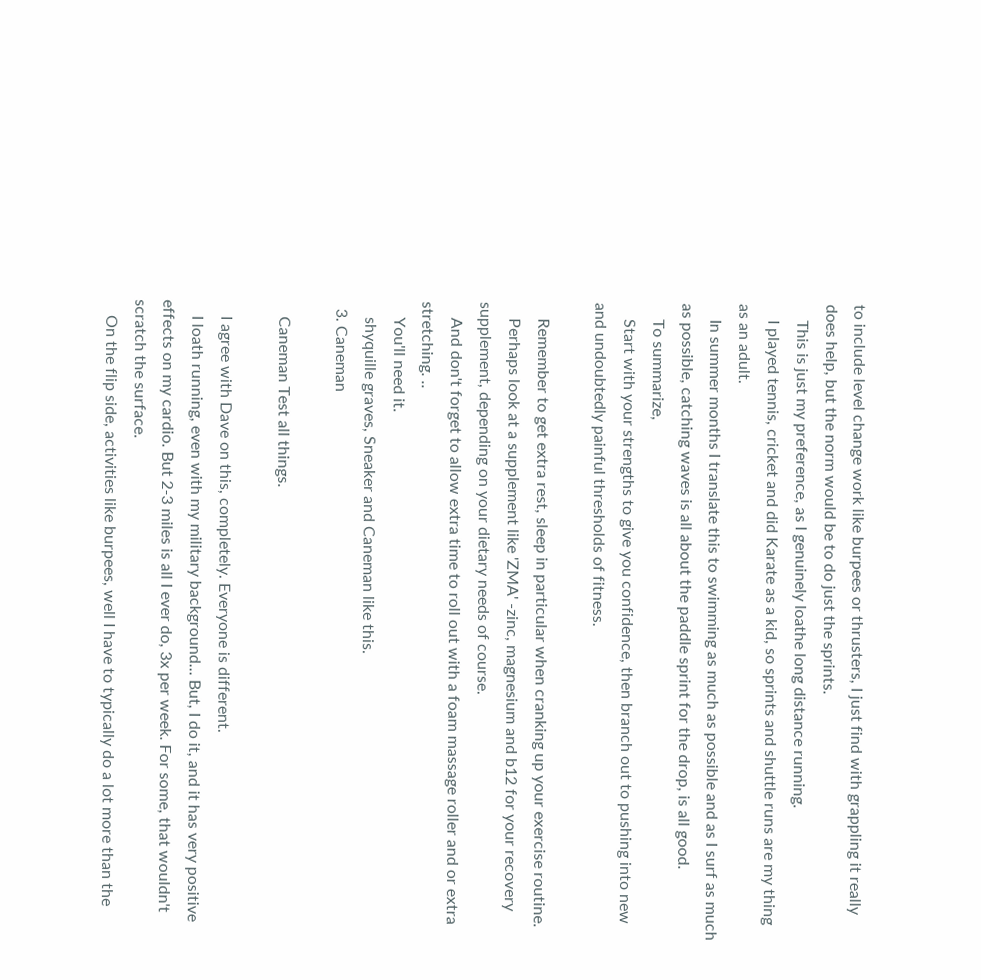to include level change work like burpees or thrusters, I just find with grappling it really does help, but the norm would be to do just the sprints.
    This is just my preference, as I genuinely loathe long distance running.
    I played tennis, cricket and did Karate as a kid, so sprints and shuttle runs are my thing as an adult.
    In summer months I translate this to swimming as much as possible and as I surf as much as possible, catching waves is all about the paddle sprint for the drop, is all good.
    To summarize,
    Start with your strengths to give you confidence, then branch out to pushing into new and undoubtedly painful thresholds of fitness.

    Remember to get extra rest, sleep in particular when cranking up your exercise routine.
    Perhaps look at a supplement like 'ZMA' -zinc, magnesium and b12 for your recovery supplement, depending on your dietary needs of course.
    And don't forget to allow extra time to roll out with a foam massage roller and or extra stretching. ..
    You'll need it.
    shyquille graves, Sneaker and Caneman like this.
  3. Caneman

    Caneman Test all things.

    I agree with Dave on this, completely. Everyone is different.
    I loath running, even with my military background... But, I do it, and it has very positive effects on my cardio. But 2-3 miles is all I ever do, 3x per week. For some, that wouldn't scratch the surface.
    On the flip side, activities like burpees, well I have to typically do a lot more than the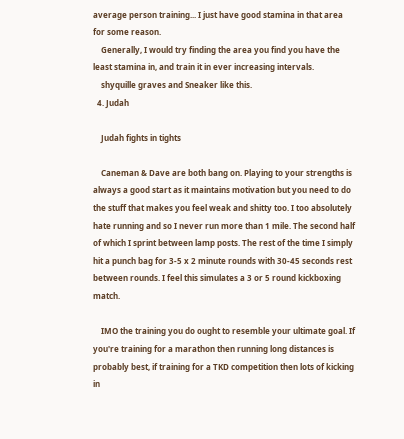average person training... I just have good stamina in that area for some reason.
    Generally, I would try finding the area you find you have the least stamina in, and train it in ever increasing intervals.
    shyquille graves and Sneaker like this.
  4. Judah

    Judah fights in tights

    Caneman & Dave are both bang on. Playing to your strengths is always a good start as it maintains motivation but you need to do the stuff that makes you feel weak and shitty too. I too absolutely hate running and so I never run more than 1 mile. The second half of which I sprint between lamp posts. The rest of the time I simply hit a punch bag for 3-5 x 2 minute rounds with 30-45 seconds rest between rounds. I feel this simulates a 3 or 5 round kickboxing match.

    IMO the training you do ought to resemble your ultimate goal. If you're training for a marathon then running long distances is probably best, if training for a TKD competition then lots of kicking in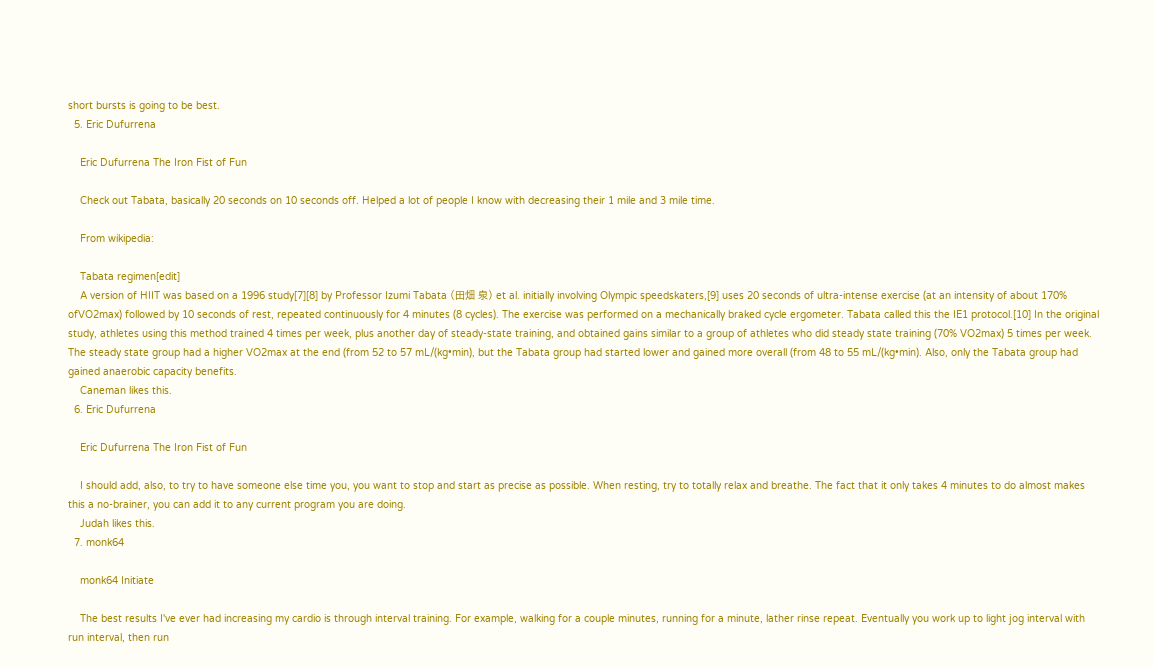short bursts is going to be best.
  5. Eric Dufurrena

    Eric Dufurrena The Iron Fist of Fun

    Check out Tabata, basically 20 seconds on 10 seconds off. Helped a lot of people I know with decreasing their 1 mile and 3 mile time.

    From wikipedia:

    Tabata regimen[edit]
    A version of HIIT was based on a 1996 study[7][8] by Professor Izumi Tabata (田畑 泉) et al. initially involving Olympic speedskaters,[9] uses 20 seconds of ultra-intense exercise (at an intensity of about 170% ofVO2max) followed by 10 seconds of rest, repeated continuously for 4 minutes (8 cycles). The exercise was performed on a mechanically braked cycle ergometer. Tabata called this the IE1 protocol.[10] In the original study, athletes using this method trained 4 times per week, plus another day of steady-state training, and obtained gains similar to a group of athletes who did steady state training (70% VO2max) 5 times per week. The steady state group had a higher VO2max at the end (from 52 to 57 mL/(kg•min), but the Tabata group had started lower and gained more overall (from 48 to 55 mL/(kg•min). Also, only the Tabata group had gained anaerobic capacity benefits.
    Caneman likes this.
  6. Eric Dufurrena

    Eric Dufurrena The Iron Fist of Fun

    I should add, also, to try to have someone else time you, you want to stop and start as precise as possible. When resting, try to totally relax and breathe. The fact that it only takes 4 minutes to do almost makes this a no-brainer, you can add it to any current program you are doing.
    Judah likes this.
  7. monk64

    monk64 Initiate

    The best results I've ever had increasing my cardio is through interval training. For example, walking for a couple minutes, running for a minute, lather rinse repeat. Eventually you work up to light jog interval with run interval, then run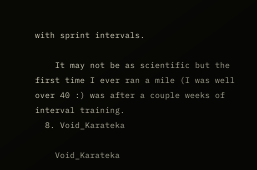with sprint intervals.

    It may not be as scientific but the first time I ever ran a mile (I was well over 40 :) was after a couple weeks of interval training.
  8. Void_Karateka

    Void_Karateka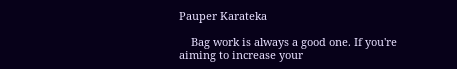Pauper Karateka

    Bag work is always a good one. If you're aiming to increase your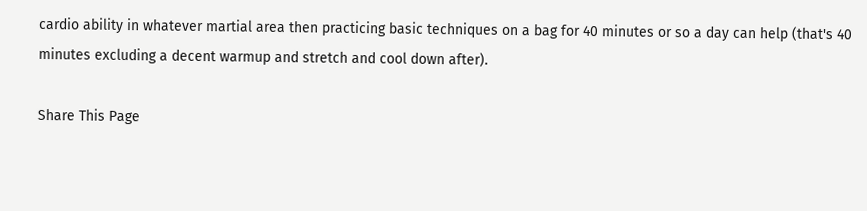cardio ability in whatever martial area then practicing basic techniques on a bag for 40 minutes or so a day can help (that's 40 minutes excluding a decent warmup and stretch and cool down after).

Share This Page